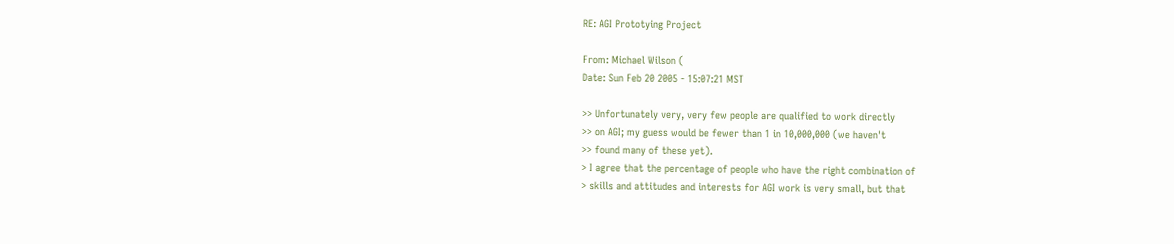RE: AGI Prototying Project

From: Michael Wilson (
Date: Sun Feb 20 2005 - 15:07:21 MST

>> Unfortunately very, very few people are qualified to work directly
>> on AGI; my guess would be fewer than 1 in 10,000,000 (we haven't
>> found many of these yet).
> I agree that the percentage of people who have the right combination of
> skills and attitudes and interests for AGI work is very small, but that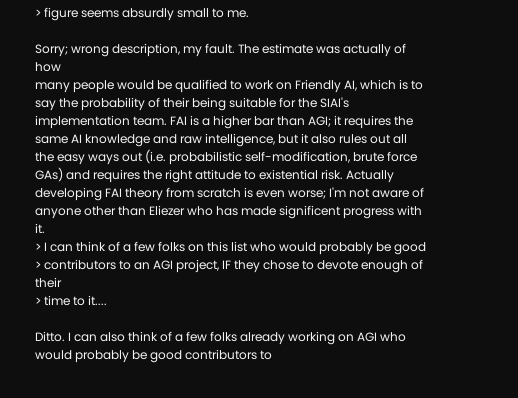> figure seems absurdly small to me.

Sorry; wrong description, my fault. The estimate was actually of how
many people would be qualified to work on Friendly AI, which is to
say the probability of their being suitable for the SIAI's
implementation team. FAI is a higher bar than AGI; it requires the
same AI knowledge and raw intelligence, but it also rules out all
the easy ways out (i.e. probabilistic self-modification, brute force
GAs) and requires the right attitude to existential risk. Actually
developing FAI theory from scratch is even worse; I'm not aware of
anyone other than Eliezer who has made significent progress with it.
> I can think of a few folks on this list who would probably be good
> contributors to an AGI project, IF they chose to devote enough of their
> time to it....

Ditto. I can also think of a few folks already working on AGI who
would probably be good contributors to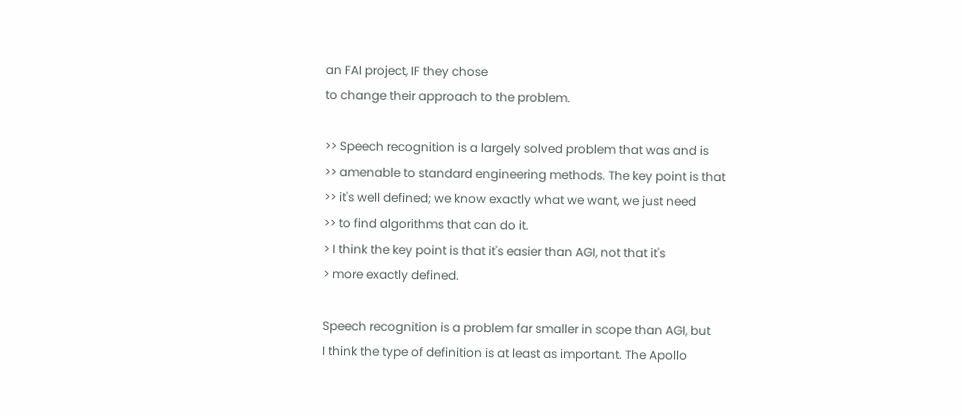an FAI project, IF they chose
to change their approach to the problem.

>> Speech recognition is a largely solved problem that was and is
>> amenable to standard engineering methods. The key point is that
>> it's well defined; we know exactly what we want, we just need
>> to find algorithms that can do it.
> I think the key point is that it's easier than AGI, not that it's
> more exactly defined.

Speech recognition is a problem far smaller in scope than AGI, but
I think the type of definition is at least as important. The Apollo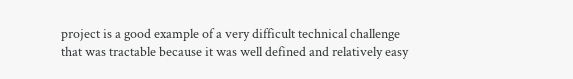project is a good example of a very difficult technical challenge
that was tractable because it was well defined and relatively easy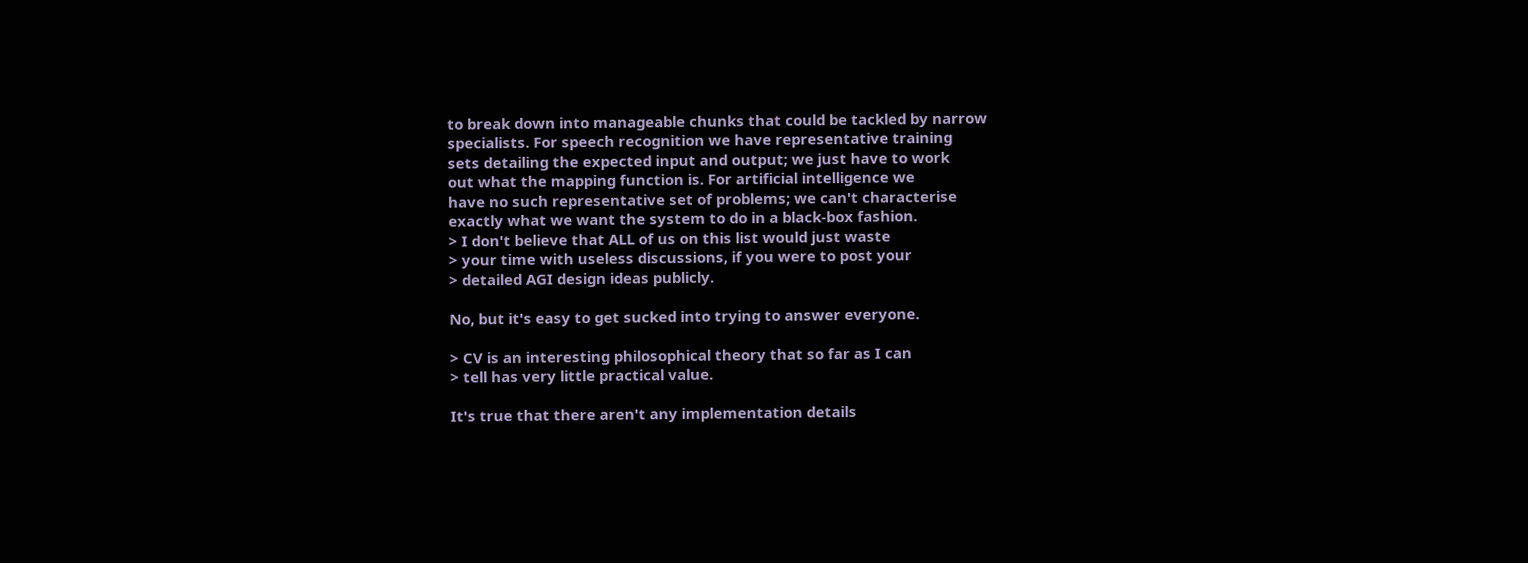to break down into manageable chunks that could be tackled by narrow
specialists. For speech recognition we have representative training
sets detailing the expected input and output; we just have to work
out what the mapping function is. For artificial intelligence we
have no such representative set of problems; we can't characterise
exactly what we want the system to do in a black-box fashion.
> I don't believe that ALL of us on this list would just waste
> your time with useless discussions, if you were to post your
> detailed AGI design ideas publicly.

No, but it's easy to get sucked into trying to answer everyone.

> CV is an interesting philosophical theory that so far as I can
> tell has very little practical value.

It's true that there aren't any implementation details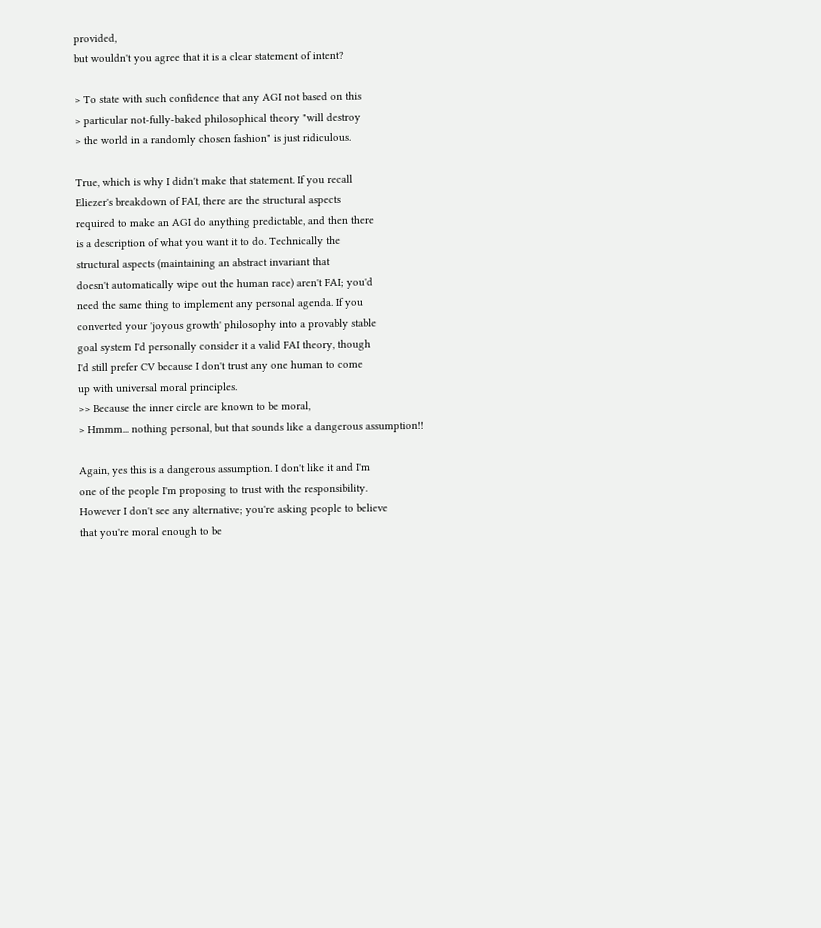provided,
but wouldn't you agree that it is a clear statement of intent?

> To state with such confidence that any AGI not based on this
> particular not-fully-baked philosophical theory "will destroy
> the world in a randomly chosen fashion" is just ridiculous.

True, which is why I didn't make that statement. If you recall
Eliezer's breakdown of FAI, there are the structural aspects
required to make an AGI do anything predictable, and then there
is a description of what you want it to do. Technically the
structural aspects (maintaining an abstract invariant that
doesn't automatically wipe out the human race) aren't FAI; you'd
need the same thing to implement any personal agenda. If you
converted your 'joyous growth' philosophy into a provably stable
goal system I'd personally consider it a valid FAI theory, though
I'd still prefer CV because I don't trust any one human to come
up with universal moral principles.
>> Because the inner circle are known to be moral,
> Hmmm... nothing personal, but that sounds like a dangerous assumption!!

Again, yes this is a dangerous assumption. I don't like it and I'm
one of the people I'm proposing to trust with the responsibility.
However I don't see any alternative; you're asking people to believe
that you're moral enough to be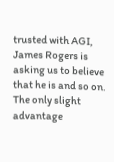trusted with AGI, James Rogers is
asking us to believe that he is and so on. The only slight advantage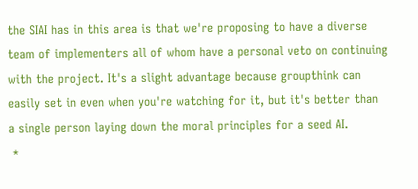the SIAI has in this area is that we're proposing to have a diverse
team of implementers all of whom have a personal veto on continuing
with the project. It's a slight advantage because groupthink can
easily set in even when you're watching for it, but it's better than
a single person laying down the moral principles for a seed AI.
 *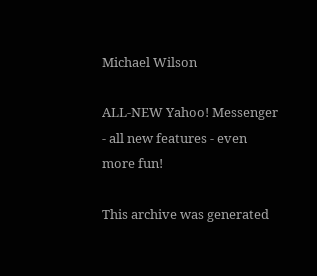Michael Wilson

ALL-NEW Yahoo! Messenger - all new features - even more fun!

This archive was generated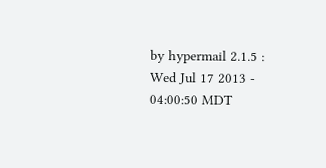by hypermail 2.1.5 : Wed Jul 17 2013 - 04:00:50 MDT